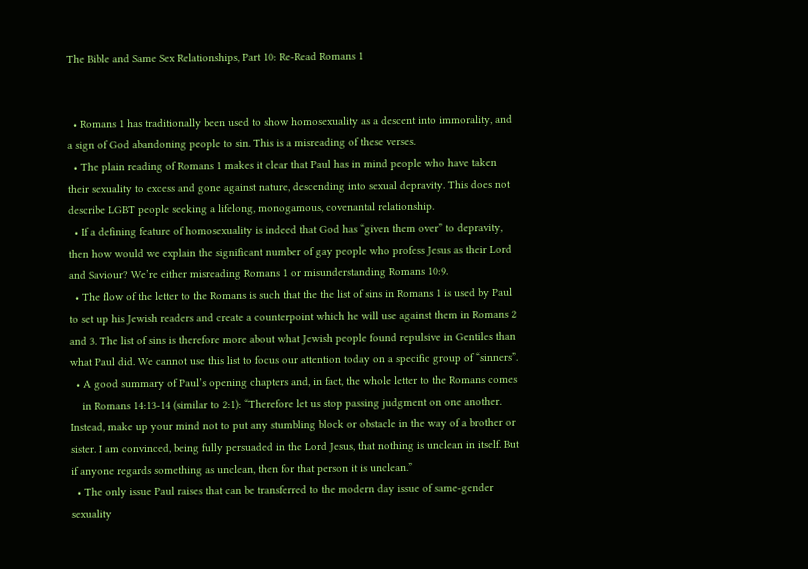The Bible and Same Sex Relationships, Part 10: Re-Read Romans 1


  • Romans 1 has traditionally been used to show homosexuality as a descent into immorality, and a sign of God abandoning people to sin. This is a misreading of these verses.
  • The plain reading of Romans 1 makes it clear that Paul has in mind people who have taken their sexuality to excess and gone against nature, descending into sexual depravity. This does not describe LGBT people seeking a lifelong, monogamous, covenantal relationship.
  • If a defining feature of homosexuality is indeed that God has “given them over” to depravity, then how would we explain the significant number of gay people who profess Jesus as their Lord and Saviour? We’re either misreading Romans 1 or misunderstanding Romans 10:9.
  • The flow of the letter to the Romans is such that the the list of sins in Romans 1 is used by Paul to set up his Jewish readers and create a counterpoint which he will use against them in Romans 2 and 3. The list of sins is therefore more about what Jewish people found repulsive in Gentiles than what Paul did. We cannot use this list to focus our attention today on a specific group of “sinners”.
  • A good summary of Paul’s opening chapters and, in fact, the whole letter to the Romans comes
    in Romans 14:13-14 (similar to 2:1): “Therefore let us stop passing judgment on one another. Instead, make up your mind not to put any stumbling block or obstacle in the way of a brother or sister. I am convinced, being fully persuaded in the Lord Jesus, that nothing is unclean in itself. But if anyone regards something as unclean, then for that person it is unclean.”
  • The only issue Paul raises that can be transferred to the modern day issue of same-gender sexuality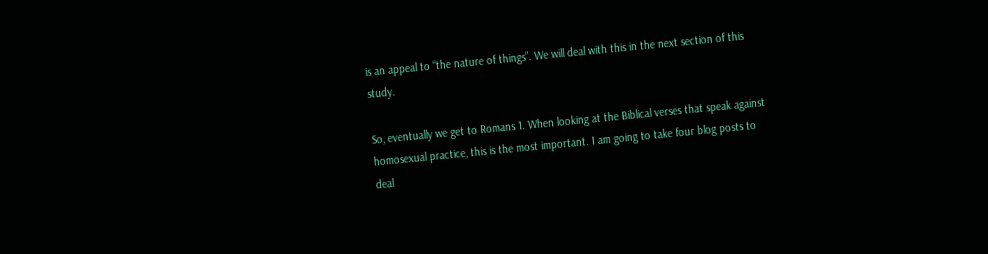is an appeal to “the nature of things”. We will deal with this in the next section of this study.

So, eventually we get to Romans 1. When looking at the Biblical verses that speak against homosexual practice, this is the most important. I am going to take four blog posts to deal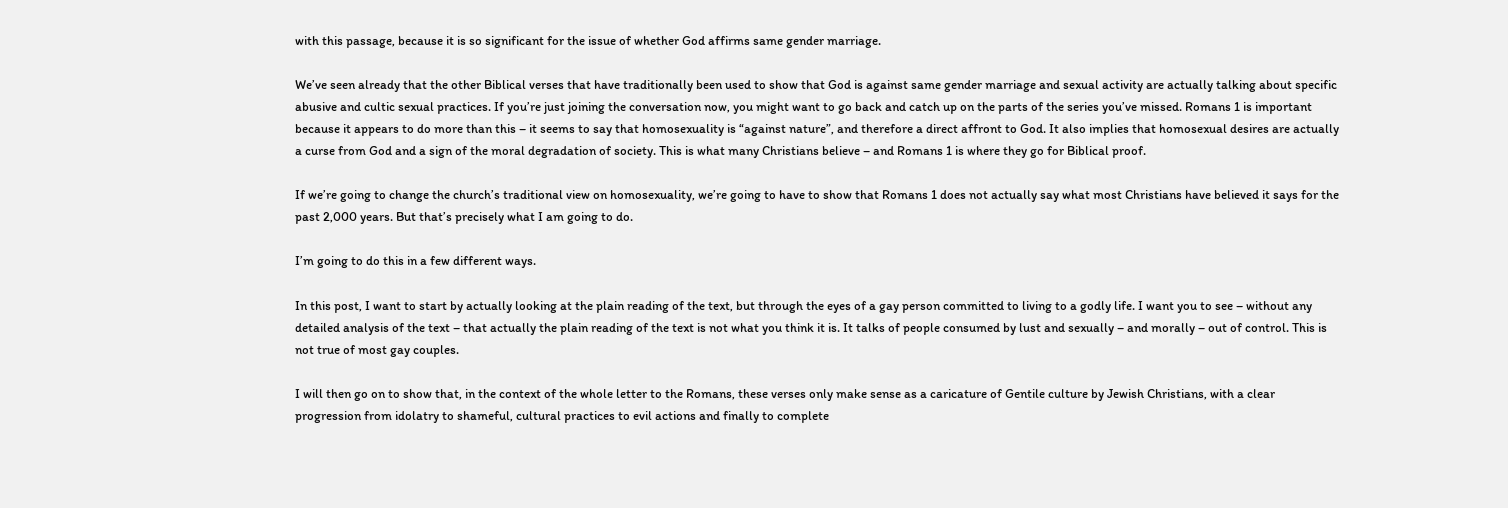with this passage, because it is so significant for the issue of whether God affirms same gender marriage.

We’ve seen already that the other Biblical verses that have traditionally been used to show that God is against same gender marriage and sexual activity are actually talking about specific abusive and cultic sexual practices. If you’re just joining the conversation now, you might want to go back and catch up on the parts of the series you’ve missed. Romans 1 is important because it appears to do more than this – it seems to say that homosexuality is “against nature”, and therefore a direct affront to God. It also implies that homosexual desires are actually a curse from God and a sign of the moral degradation of society. This is what many Christians believe – and Romans 1 is where they go for Biblical proof.

If we’re going to change the church’s traditional view on homosexuality, we’re going to have to show that Romans 1 does not actually say what most Christians have believed it says for the past 2,000 years. But that’s precisely what I am going to do.

I’m going to do this in a few different ways.

In this post, I want to start by actually looking at the plain reading of the text, but through the eyes of a gay person committed to living to a godly life. I want you to see – without any detailed analysis of the text – that actually the plain reading of the text is not what you think it is. It talks of people consumed by lust and sexually – and morally – out of control. This is not true of most gay couples.

I will then go on to show that, in the context of the whole letter to the Romans, these verses only make sense as a caricature of Gentile culture by Jewish Christians, with a clear progression from idolatry to shameful, cultural practices to evil actions and finally to complete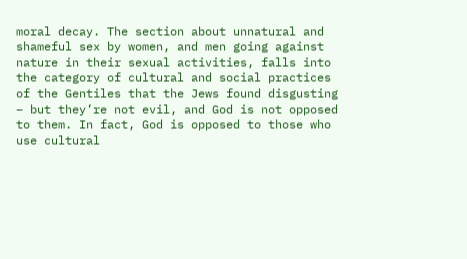moral decay. The section about unnatural and shameful sex by women, and men going against nature in their sexual activities, falls into the category of cultural and social practices of the Gentiles that the Jews found disgusting – but they’re not evil, and God is not opposed to them. In fact, God is opposed to those who use cultural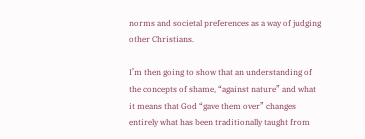norms and societal preferences as a way of judging other Christians.

I’m then going to show that an understanding of the concepts of shame, “against nature” and what it means that God “gave them over” changes entirely what has been traditionally taught from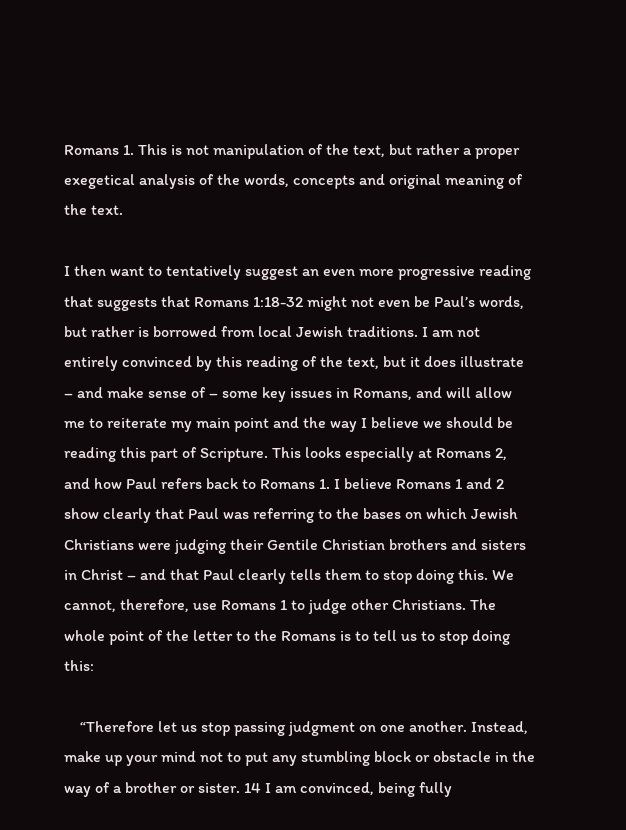Romans 1. This is not manipulation of the text, but rather a proper exegetical analysis of the words, concepts and original meaning of the text.

I then want to tentatively suggest an even more progressive reading that suggests that Romans 1:18-32 might not even be Paul’s words, but rather is borrowed from local Jewish traditions. I am not entirely convinced by this reading of the text, but it does illustrate – and make sense of – some key issues in Romans, and will allow me to reiterate my main point and the way I believe we should be reading this part of Scripture. This looks especially at Romans 2, and how Paul refers back to Romans 1. I believe Romans 1 and 2 show clearly that Paul was referring to the bases on which Jewish Christians were judging their Gentile Christian brothers and sisters in Christ – and that Paul clearly tells them to stop doing this. We cannot, therefore, use Romans 1 to judge other Christians. The whole point of the letter to the Romans is to tell us to stop doing this:

    “Therefore let us stop passing judgment on one another. Instead, make up your mind not to put any stumbling block or obstacle in the way of a brother or sister. 14 I am convinced, being fully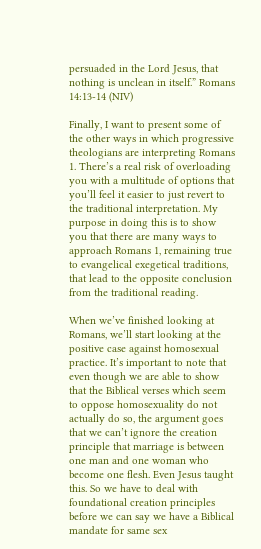persuaded in the Lord Jesus, that nothing is unclean in itself.” Romans 14:13-14 (NIV)

Finally, I want to present some of the other ways in which progressive theologians are interpreting Romans 1. There’s a real risk of overloading you with a multitude of options that you’ll feel it easier to just revert to the traditional interpretation. My purpose in doing this is to show you that there are many ways to approach Romans 1, remaining true to evangelical exegetical traditions, that lead to the opposite conclusion from the traditional reading.

When we’ve finished looking at Romans, we’ll start looking at the positive case against homosexual practice. It’s important to note that even though we are able to show that the Biblical verses which seem to oppose homosexuality do not actually do so, the argument goes that we can’t ignore the creation principle that marriage is between one man and one woman who become one flesh. Even Jesus taught this. So we have to deal with foundational creation principles before we can say we have a Biblical mandate for same sex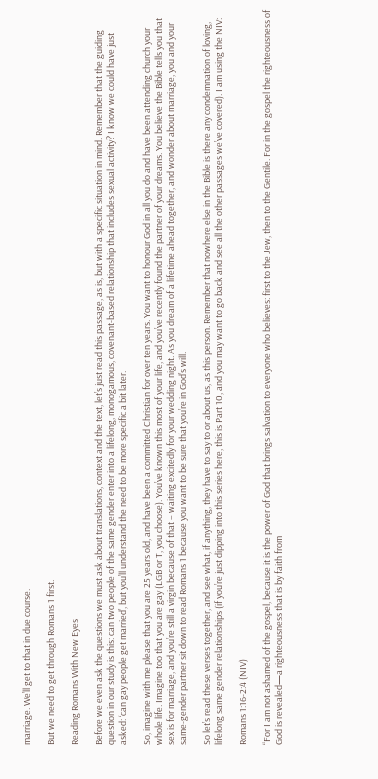marriage. We’ll get to that in due course.

But we need to get through Romans 1 first.

Reading Romans With New Eyes

Before we even ask the questions we must ask about translations, context and the text, let’s just read this passage, as is, but with a specific situation in mind. Remember that the guiding question in our study is this: can two people of the same gender enter into a lifelong, monogamous, covenant-based relationship that includes sexual activity? I know we could have just asked: ‘can gay people get married’, but you’ll understand the need to be more specific a bit later.

So, imagine with me please that you are 25 years old, and have been a committed Christian for over ten years. You want to honour God in all you do and have been attending church your whole life. Imagine too that you are gay (LGB or T, you choose). You’ve known this most of your life, and you’ve recently found the partner of your dreams. You believe the Bible tells you that sex is for marriage, and you’re still a virgin because of that – waiting excitedly for your wedding night. As you dream of a lifetime ahead together, and wonder about marriage, you and your same-gender partner sit down to read Romans 1 because you want to be sure that you’re in God’s will.

So let’s read these verses together, and see what, if anything, they have to say to or about us, as this person. Remember that nowhere else in the Bible is there any condemnation of loving, lifelong same gender relationships (if you’re just dipping into this series here, this is Part 10, and you may want to go back and see all the other passages we’ve covered). I am using the NIV:

Romans 1:16-2:4 (NIV)

“For I am not ashamed of the gospel, because it is the power of God that brings salvation to everyone who believes: first to the Jew, then to the Gentile. For in the gospel the righteousness of God is revealed—a righteousness that is by faith from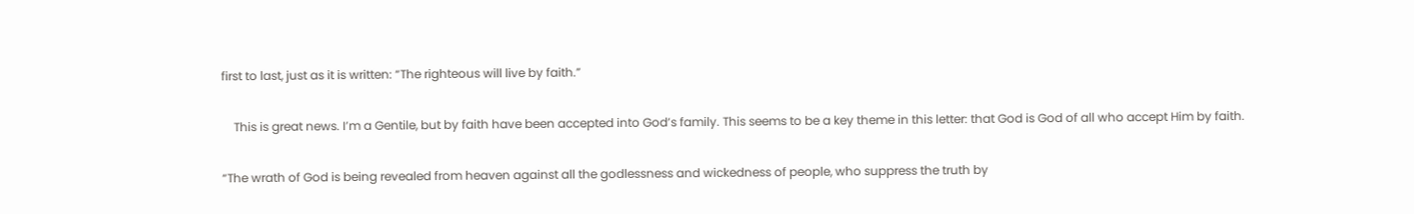first to last, just as it is written: “The righteous will live by faith.”

    This is great news. I’m a Gentile, but by faith have been accepted into God’s family. This seems to be a key theme in this letter: that God is God of all who accept Him by faith.

“The wrath of God is being revealed from heaven against all the godlessness and wickedness of people, who suppress the truth by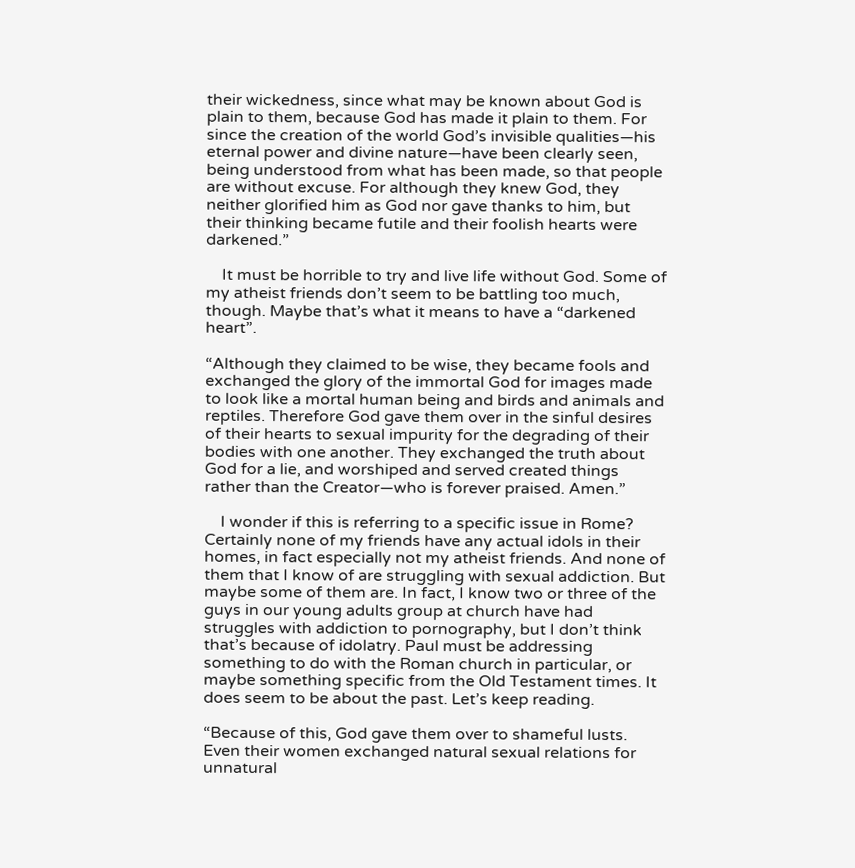their wickedness, since what may be known about God is plain to them, because God has made it plain to them. For since the creation of the world God’s invisible qualities—his eternal power and divine nature—have been clearly seen, being understood from what has been made, so that people are without excuse. For although they knew God, they neither glorified him as God nor gave thanks to him, but their thinking became futile and their foolish hearts were darkened.”

    It must be horrible to try and live life without God. Some of my atheist friends don’t seem to be battling too much, though. Maybe that’s what it means to have a “darkened heart”.

“Although they claimed to be wise, they became fools and exchanged the glory of the immortal God for images made to look like a mortal human being and birds and animals and reptiles. Therefore God gave them over in the sinful desires of their hearts to sexual impurity for the degrading of their bodies with one another. They exchanged the truth about God for a lie, and worshiped and served created things rather than the Creator—who is forever praised. Amen.”

    I wonder if this is referring to a specific issue in Rome? Certainly none of my friends have any actual idols in their homes, in fact especially not my atheist friends. And none of them that I know of are struggling with sexual addiction. But maybe some of them are. In fact, I know two or three of the guys in our young adults group at church have had struggles with addiction to pornography, but I don’t think that’s because of idolatry. Paul must be addressing something to do with the Roman church in particular, or maybe something specific from the Old Testament times. It does seem to be about the past. Let’s keep reading.

“Because of this, God gave them over to shameful lusts. Even their women exchanged natural sexual relations for unnatural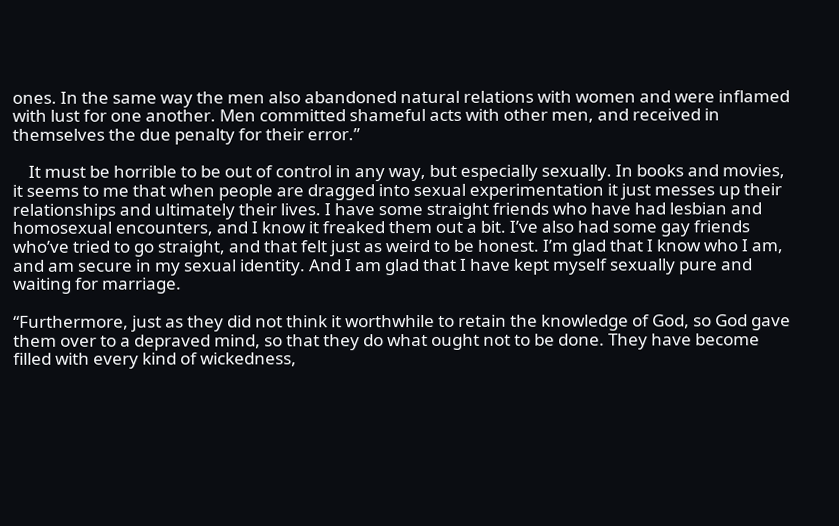ones. In the same way the men also abandoned natural relations with women and were inflamed with lust for one another. Men committed shameful acts with other men, and received in themselves the due penalty for their error.”

    It must be horrible to be out of control in any way, but especially sexually. In books and movies, it seems to me that when people are dragged into sexual experimentation it just messes up their relationships and ultimately their lives. I have some straight friends who have had lesbian and homosexual encounters, and I know it freaked them out a bit. I’ve also had some gay friends who’ve tried to go straight, and that felt just as weird to be honest. I’m glad that I know who I am, and am secure in my sexual identity. And I am glad that I have kept myself sexually pure and waiting for marriage.

“Furthermore, just as they did not think it worthwhile to retain the knowledge of God, so God gave them over to a depraved mind, so that they do what ought not to be done. They have become filled with every kind of wickedness,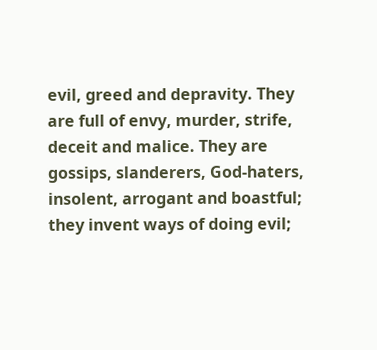evil, greed and depravity. They are full of envy, murder, strife, deceit and malice. They are gossips, slanderers, God-haters, insolent, arrogant and boastful; they invent ways of doing evil;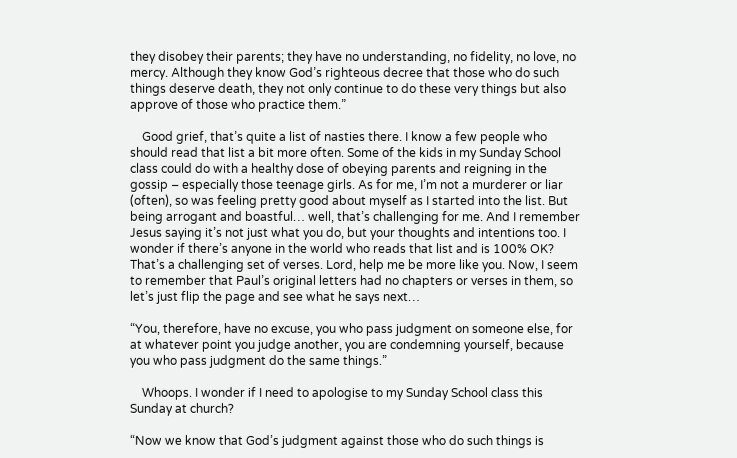they disobey their parents; they have no understanding, no fidelity, no love, no mercy. Although they know God’s righteous decree that those who do such things deserve death, they not only continue to do these very things but also approve of those who practice them.”

    Good grief, that’s quite a list of nasties there. I know a few people who should read that list a bit more often. Some of the kids in my Sunday School class could do with a healthy dose of obeying parents and reigning in the gossip – especially those teenage girls. As for me, I’m not a murderer or liar (often), so was feeling pretty good about myself as I started into the list. But being arrogant and boastful… well, that’s challenging for me. And I remember Jesus saying it’s not just what you do, but your thoughts and intentions too. I wonder if there’s anyone in the world who reads that list and is 100% OK? That’s a challenging set of verses. Lord, help me be more like you. Now, I seem to remember that Paul’s original letters had no chapters or verses in them, so let’s just flip the page and see what he says next…

“You, therefore, have no excuse, you who pass judgment on someone else, for at whatever point you judge another, you are condemning yourself, because you who pass judgment do the same things.”

    Whoops. I wonder if I need to apologise to my Sunday School class this Sunday at church?

“Now we know that God’s judgment against those who do such things is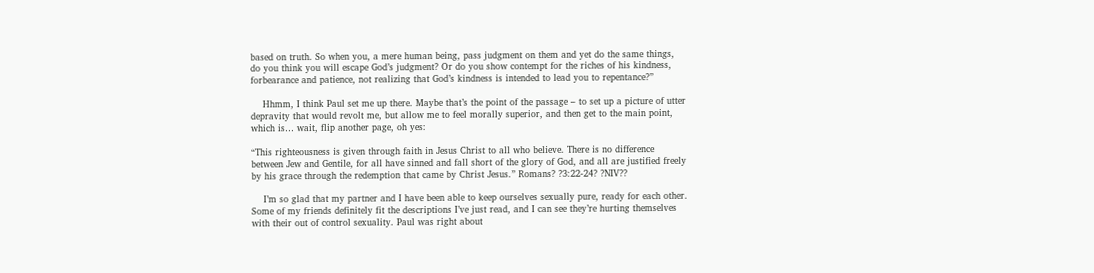based on truth. So when you, a mere human being, pass judgment on them and yet do the same things, do you think you will escape God’s judgment? Or do you show contempt for the riches of his kindness, forbearance and patience, not realizing that God’s kindness is intended to lead you to repentance?”

    Hhmm, I think Paul set me up there. Maybe that’s the point of the passage – to set up a picture of utter depravity that would revolt me, but allow me to feel morally superior, and then get to the main point, which is… wait, flip another page, oh yes:

“This righteousness is given through faith in Jesus Christ to all who believe. There is no difference between Jew and Gentile, for all have sinned and fall short of the glory of God, and all are justified freely by his grace through the redemption that came by Christ Jesus.” Romans? ?3:22-24? ?NIV??

    I’m so glad that my partner and I have been able to keep ourselves sexually pure, ready for each other. Some of my friends definitely fit the descriptions I’ve just read, and I can see they’re hurting themselves with their out of control sexuality. Paul was right about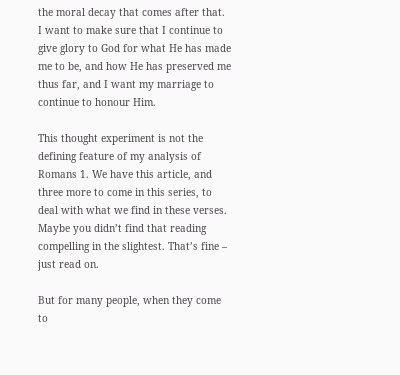the moral decay that comes after that. I want to make sure that I continue to give glory to God for what He has made me to be, and how He has preserved me thus far, and I want my marriage to continue to honour Him.

This thought experiment is not the defining feature of my analysis of Romans 1. We have this article, and three more to come in this series, to deal with what we find in these verses. Maybe you didn’t find that reading compelling in the slightest. That’s fine – just read on.

But for many people, when they come to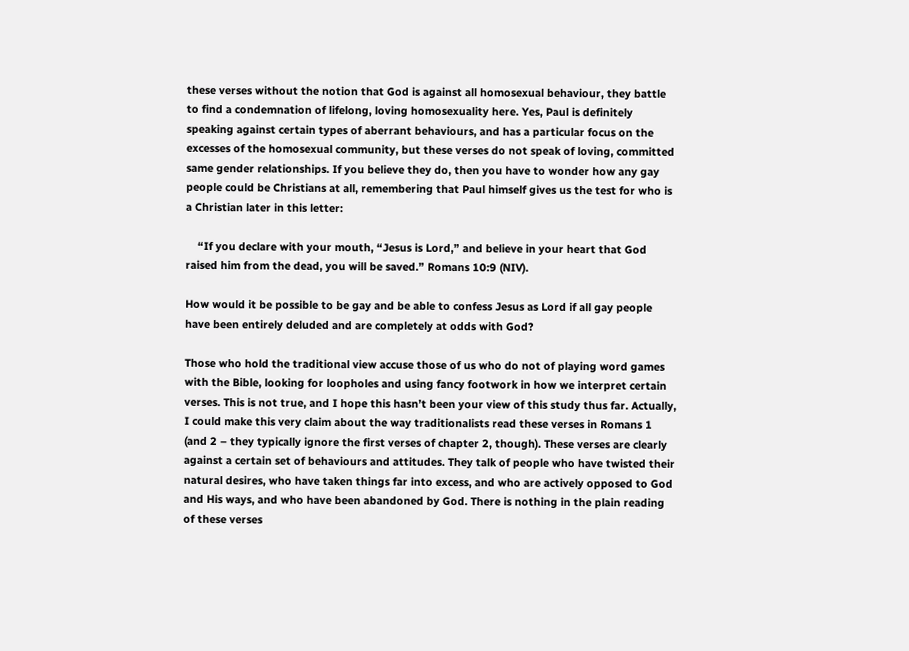these verses without the notion that God is against all homosexual behaviour, they battle to find a condemnation of lifelong, loving homosexuality here. Yes, Paul is definitely speaking against certain types of aberrant behaviours, and has a particular focus on the excesses of the homosexual community, but these verses do not speak of loving, committed same gender relationships. If you believe they do, then you have to wonder how any gay people could be Christians at all, remembering that Paul himself gives us the test for who is a Christian later in this letter:

    “If you declare with your mouth, “Jesus is Lord,” and believe in your heart that God raised him from the dead, you will be saved.” Romans 10:9 (NIV).

How would it be possible to be gay and be able to confess Jesus as Lord if all gay people have been entirely deluded and are completely at odds with God?

Those who hold the traditional view accuse those of us who do not of playing word games with the Bible, looking for loopholes and using fancy footwork in how we interpret certain verses. This is not true, and I hope this hasn’t been your view of this study thus far. Actually, I could make this very claim about the way traditionalists read these verses in Romans 1 (and 2 – they typically ignore the first verses of chapter 2, though). These verses are clearly against a certain set of behaviours and attitudes. They talk of people who have twisted their natural desires, who have taken things far into excess, and who are actively opposed to God and His ways, and who have been abandoned by God. There is nothing in the plain reading of these verses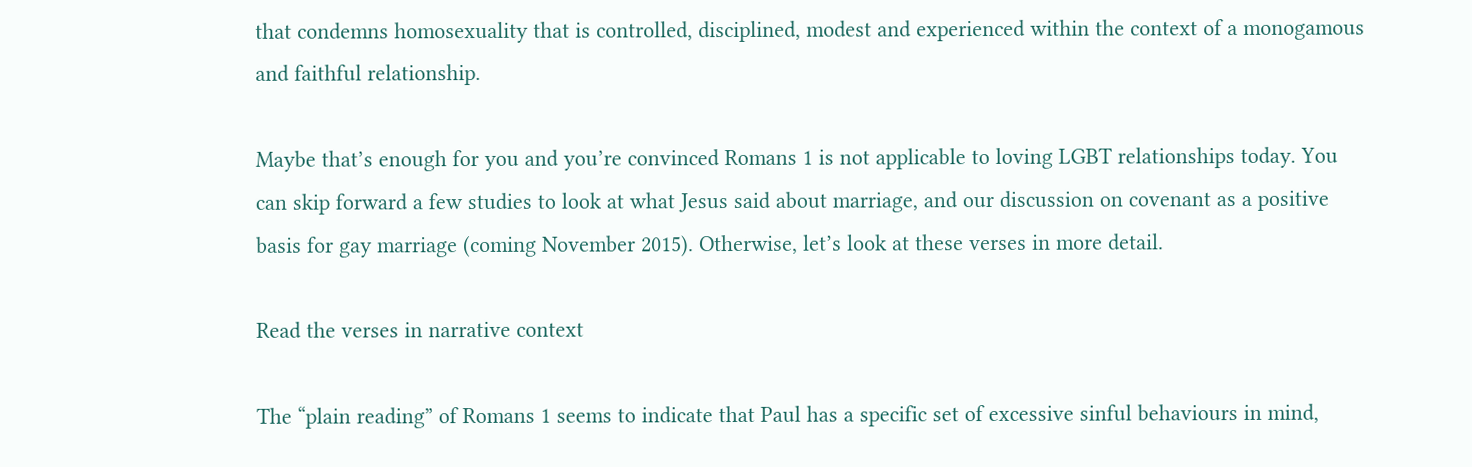that condemns homosexuality that is controlled, disciplined, modest and experienced within the context of a monogamous and faithful relationship.

Maybe that’s enough for you and you’re convinced Romans 1 is not applicable to loving LGBT relationships today. You can skip forward a few studies to look at what Jesus said about marriage, and our discussion on covenant as a positive basis for gay marriage (coming November 2015). Otherwise, let’s look at these verses in more detail.

Read the verses in narrative context

The “plain reading” of Romans 1 seems to indicate that Paul has a specific set of excessive sinful behaviours in mind,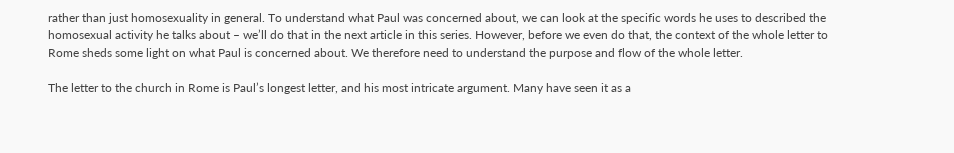rather than just homosexuality in general. To understand what Paul was concerned about, we can look at the specific words he uses to described the homosexual activity he talks about – we’ll do that in the next article in this series. However, before we even do that, the context of the whole letter to Rome sheds some light on what Paul is concerned about. We therefore need to understand the purpose and flow of the whole letter.

The letter to the church in Rome is Paul’s longest letter, and his most intricate argument. Many have seen it as a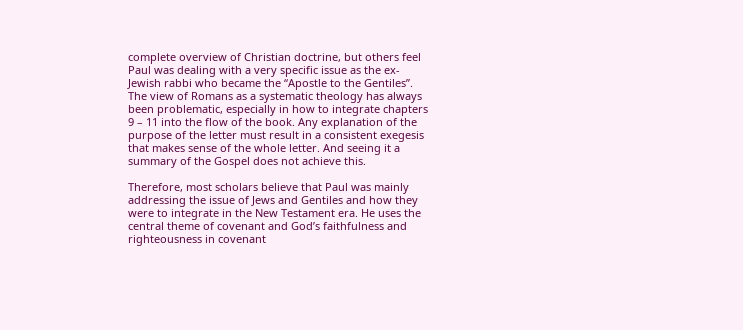complete overview of Christian doctrine, but others feel Paul was dealing with a very specific issue as the ex-Jewish rabbi who became the “Apostle to the Gentiles”. The view of Romans as a systematic theology has always been problematic, especially in how to integrate chapters 9 – 11 into the flow of the book. Any explanation of the purpose of the letter must result in a consistent exegesis that makes sense of the whole letter. And seeing it a summary of the Gospel does not achieve this.

Therefore, most scholars believe that Paul was mainly addressing the issue of Jews and Gentiles and how they were to integrate in the New Testament era. He uses the central theme of covenant and God’s faithfulness and righteousness in covenant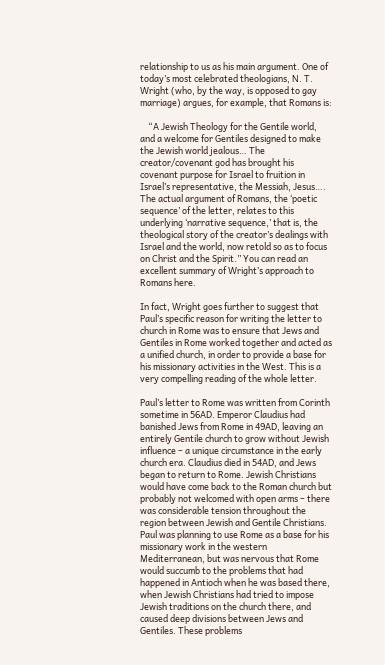relationship to us as his main argument. One of today’s most celebrated theologians, N. T. Wright (who, by the way, is opposed to gay marriage) argues, for example, that Romans is:

    “A Jewish Theology for the Gentile world, and a welcome for Gentiles designed to make the Jewish world jealous… The creator/covenant god has brought his covenant purpose for Israel to fruition in Israel’s representative, the Messiah, Jesus…. The actual argument of Romans, the ‘poetic sequence’ of the letter, relates to this underlying ‘narrative sequence,’ that is, the theological story of the creator’s dealings with Israel and the world, now retold so as to focus on Christ and the Spirit.” You can read an excellent summary of Wright’s approach to Romans here.

In fact, Wright goes further to suggest that Paul’s specific reason for writing the letter to church in Rome was to ensure that Jews and Gentiles in Rome worked together and acted as a unified church, in order to provide a base for his missionary activities in the West. This is a very compelling reading of the whole letter.

Paul’s letter to Rome was written from Corinth sometime in 56AD. Emperor Claudius had banished Jews from Rome in 49AD, leaving an entirely Gentile church to grow without Jewish influence – a unique circumstance in the early church era. Claudius died in 54AD, and Jews began to return to Rome. Jewish Christians would have come back to the Roman church but probably not welcomed with open arms – there was considerable tension throughout the region between Jewish and Gentile Christians. Paul was planning to use Rome as a base for his missionary work in the western Mediterranean, but was nervous that Rome would succumb to the problems that had happened in Antioch when he was based there, when Jewish Christians had tried to impose Jewish traditions on the church there, and caused deep divisions between Jews and Gentiles. These problems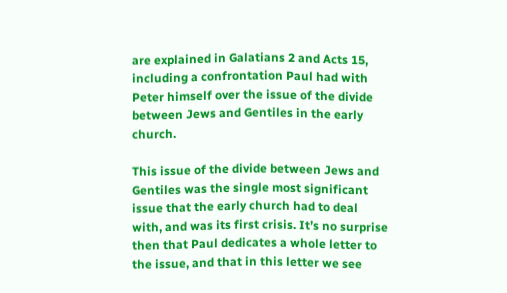are explained in Galatians 2 and Acts 15, including a confrontation Paul had with Peter himself over the issue of the divide between Jews and Gentiles in the early church.

This issue of the divide between Jews and Gentiles was the single most significant issue that the early church had to deal with, and was its first crisis. It’s no surprise then that Paul dedicates a whole letter to the issue, and that in this letter we see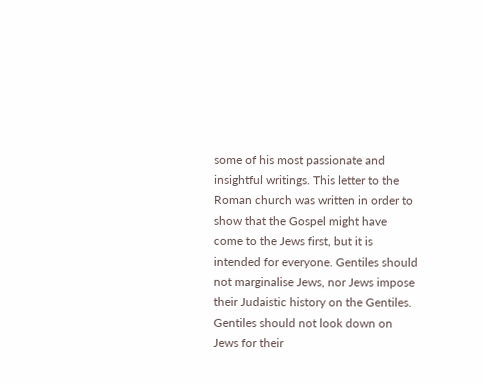some of his most passionate and insightful writings. This letter to the Roman church was written in order to show that the Gospel might have come to the Jews first, but it is intended for everyone. Gentiles should not marginalise Jews, nor Jews impose their Judaistic history on the Gentiles. Gentiles should not look down on Jews for their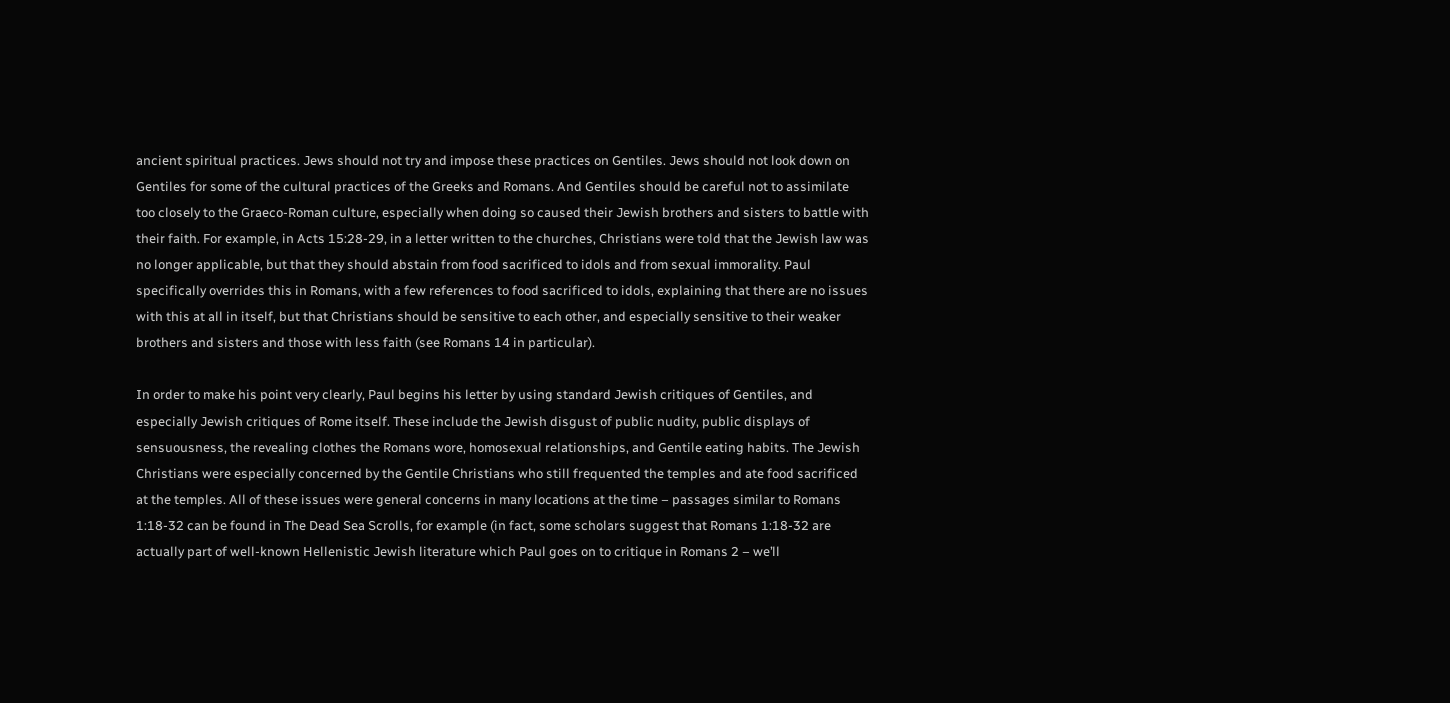ancient spiritual practices. Jews should not try and impose these practices on Gentiles. Jews should not look down on Gentiles for some of the cultural practices of the Greeks and Romans. And Gentiles should be careful not to assimilate too closely to the Graeco-Roman culture, especially when doing so caused their Jewish brothers and sisters to battle with their faith. For example, in Acts 15:28-29, in a letter written to the churches, Christians were told that the Jewish law was no longer applicable, but that they should abstain from food sacrificed to idols and from sexual immorality. Paul specifically overrides this in Romans, with a few references to food sacrificed to idols, explaining that there are no issues with this at all in itself, but that Christians should be sensitive to each other, and especially sensitive to their weaker brothers and sisters and those with less faith (see Romans 14 in particular).

In order to make his point very clearly, Paul begins his letter by using standard Jewish critiques of Gentiles, and especially Jewish critiques of Rome itself. These include the Jewish disgust of public nudity, public displays of sensuousness, the revealing clothes the Romans wore, homosexual relationships, and Gentile eating habits. The Jewish Christians were especially concerned by the Gentile Christians who still frequented the temples and ate food sacrificed at the temples. All of these issues were general concerns in many locations at the time – passages similar to Romans 1:18-32 can be found in The Dead Sea Scrolls, for example (in fact, some scholars suggest that Romans 1:18-32 are actually part of well-known Hellenistic Jewish literature which Paul goes on to critique in Romans 2 – we’ll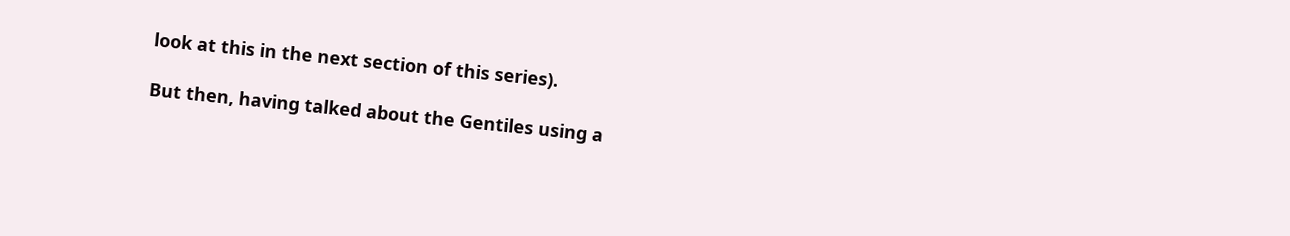look at this in the next section of this series).

But then, having talked about the Gentiles using a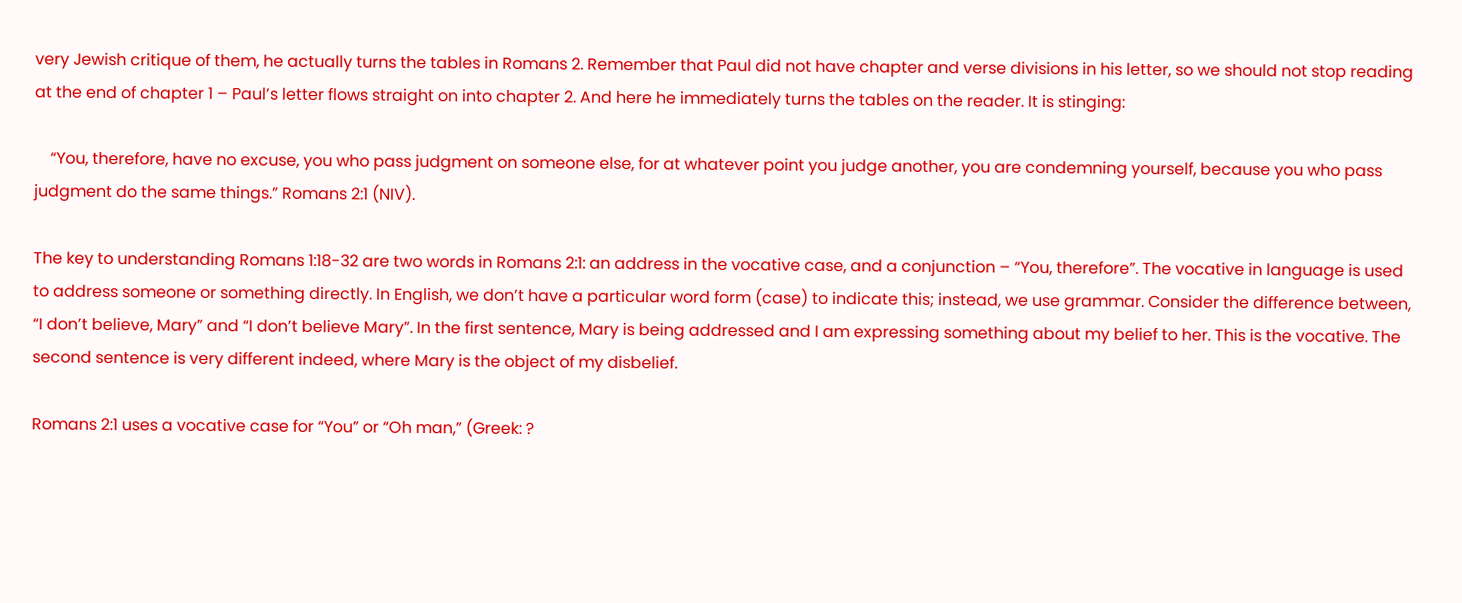very Jewish critique of them, he actually turns the tables in Romans 2. Remember that Paul did not have chapter and verse divisions in his letter, so we should not stop reading at the end of chapter 1 – Paul’s letter flows straight on into chapter 2. And here he immediately turns the tables on the reader. It is stinging:

    “You, therefore, have no excuse, you who pass judgment on someone else, for at whatever point you judge another, you are condemning yourself, because you who pass judgment do the same things.” Romans 2:1 (NIV).

The key to understanding Romans 1:18-32 are two words in Romans 2:1: an address in the vocative case, and a conjunction – “You, therefore”. The vocative in language is used to address someone or something directly. In English, we don’t have a particular word form (case) to indicate this; instead, we use grammar. Consider the difference between, “I don’t believe, Mary” and “I don’t believe Mary”. In the first sentence, Mary is being addressed and I am expressing something about my belief to her. This is the vocative. The second sentence is very different indeed, where Mary is the object of my disbelief.

Romans 2:1 uses a vocative case for “You” or “Oh man,” (Greek: ?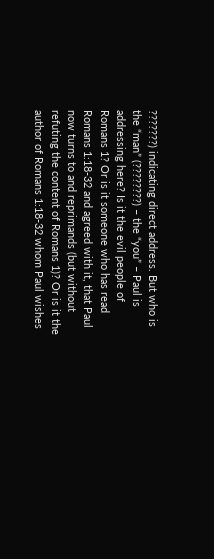???????) indicating direct address. But who is the “man” (????????) – the “you” – Paul is addressing here? Is it the evil people of Romans 1? Or is it someone who has read Romans 1:18-32 and agreed with it, that Paul now turns to and reprimands (but without refuting the content of Romans 1)? Or is it the author of Romans 1:18-32 whom Paul wishes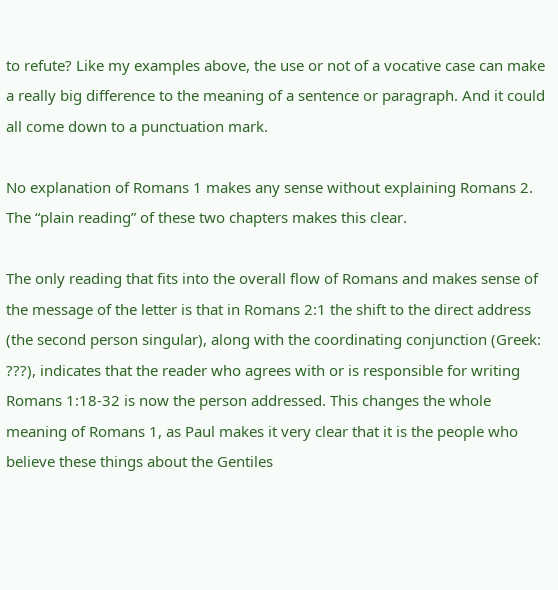to refute? Like my examples above, the use or not of a vocative case can make a really big difference to the meaning of a sentence or paragraph. And it could all come down to a punctuation mark.

No explanation of Romans 1 makes any sense without explaining Romans 2. The “plain reading” of these two chapters makes this clear.

The only reading that fits into the overall flow of Romans and makes sense of the message of the letter is that in Romans 2:1 the shift to the direct address (the second person singular), along with the coordinating conjunction (Greek: ???), indicates that the reader who agrees with or is responsible for writing Romans 1:18-32 is now the person addressed. This changes the whole meaning of Romans 1, as Paul makes it very clear that it is the people who believe these things about the Gentiles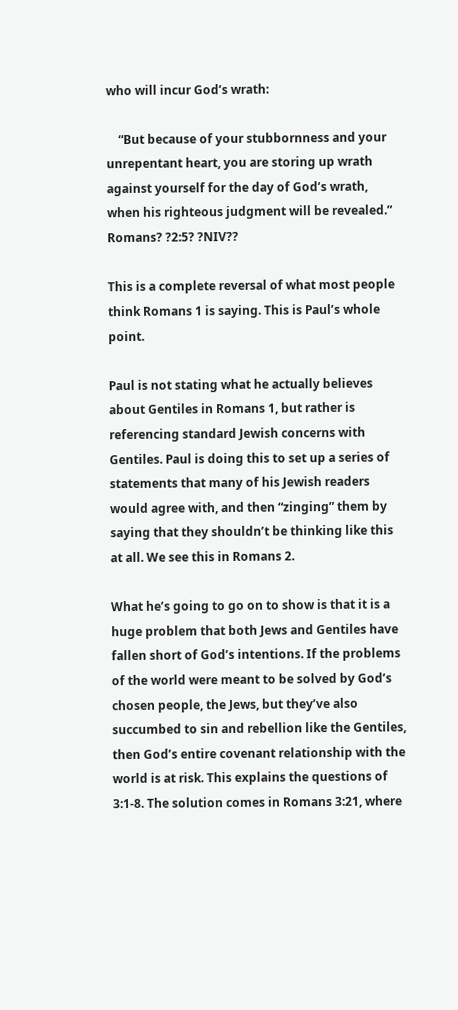who will incur God’s wrath:

    “But because of your stubbornness and your unrepentant heart, you are storing up wrath against yourself for the day of God’s wrath, when his righteous judgment will be revealed.” Romans? ?2:5? ?NIV??

This is a complete reversal of what most people think Romans 1 is saying. This is Paul’s whole point.

Paul is not stating what he actually believes about Gentiles in Romans 1, but rather is referencing standard Jewish concerns with Gentiles. Paul is doing this to set up a series of statements that many of his Jewish readers would agree with, and then “zinging” them by saying that they shouldn’t be thinking like this at all. We see this in Romans 2.

What he’s going to go on to show is that it is a huge problem that both Jews and Gentiles have fallen short of God’s intentions. If the problems of the world were meant to be solved by God’s chosen people, the Jews, but they’ve also succumbed to sin and rebellion like the Gentiles, then God’s entire covenant relationship with the world is at risk. This explains the questions of 3:1-8. The solution comes in Romans 3:21, where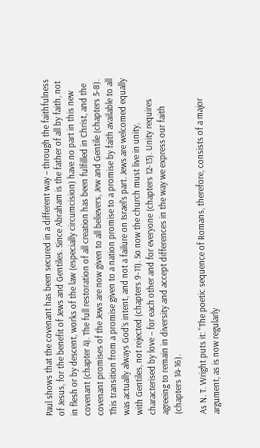Paul shows that the covenant has been secured in a different way – through the faithfulness of Jesus, for the benefit of Jews and Gentiles. Since Abraham is the father of all by faith, not in flesh or by descent, works of the law (especially circumcision) have no part in this new covenant (chapter 4). The full restoration of all creation has been fulfilled in Christ, and the covenant promises of the Jews are now given to all believers, Jew and Gentile (chapters 5-8). This transition from a promise given to a nation promise to a promise by faith available to all was actually always God’s intent, and not a failure on Israel’s part. Jews are welcomed equally with Gentiles, not rejected (chapters 9-11). So now the church must live in unity, characterised by love – for each other and for everyone (chapters 12-13). Unity requires agreeing to remain in diversity and accept differences in the way we express our faith (chapters 14-16).

As N. T. Wright puts it: “The poetic sequence of Romans, therefore, consists of a major argument, as is now regularly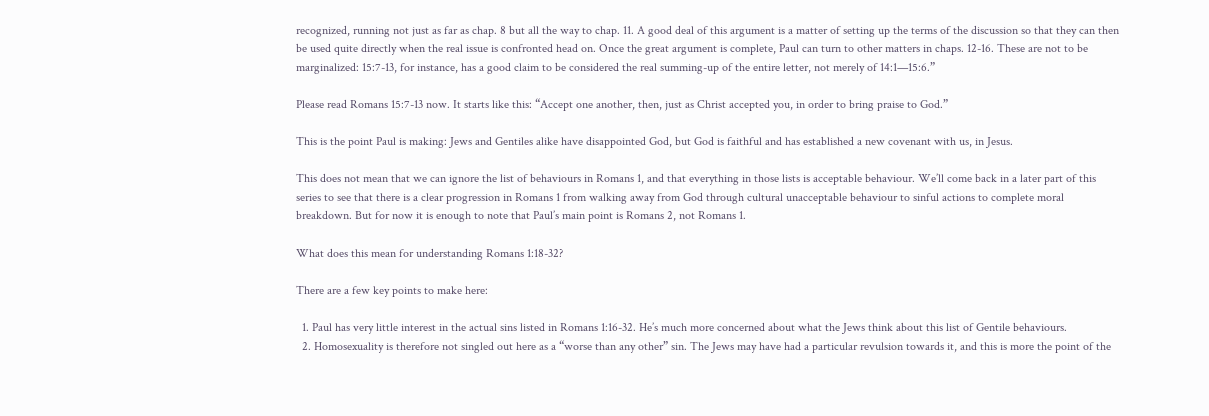recognized, running not just as far as chap. 8 but all the way to chap. 11. A good deal of this argument is a matter of setting up the terms of the discussion so that they can then be used quite directly when the real issue is confronted head on. Once the great argument is complete, Paul can turn to other matters in chaps. 12-16. These are not to be marginalized: 15:7-13, for instance, has a good claim to be considered the real summing-up of the entire letter, not merely of 14:1—15:6.”

Please read Romans 15:7-13 now. It starts like this: “Accept one another, then, just as Christ accepted you, in order to bring praise to God.”

This is the point Paul is making: Jews and Gentiles alike have disappointed God, but God is faithful and has established a new covenant with us, in Jesus.

This does not mean that we can ignore the list of behaviours in Romans 1, and that everything in those lists is acceptable behaviour. We’ll come back in a later part of this series to see that there is a clear progression in Romans 1 from walking away from God through cultural unacceptable behaviour to sinful actions to complete moral breakdown. But for now it is enough to note that Paul’s main point is Romans 2, not Romans 1.

What does this mean for understanding Romans 1:18-32?

There are a few key points to make here:

  1. Paul has very little interest in the actual sins listed in Romans 1:16-32. He’s much more concerned about what the Jews think about this list of Gentile behaviours.
  2. Homosexuality is therefore not singled out here as a “worse than any other” sin. The Jews may have had a particular revulsion towards it, and this is more the point of the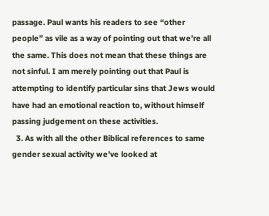passage. Paul wants his readers to see “other people” as vile as a way of pointing out that we’re all the same. This does not mean that these things are not sinful. I am merely pointing out that Paul is attempting to identify particular sins that Jews would have had an emotional reaction to, without himself passing judgement on these activities.
  3. As with all the other Biblical references to same gender sexual activity we’ve looked at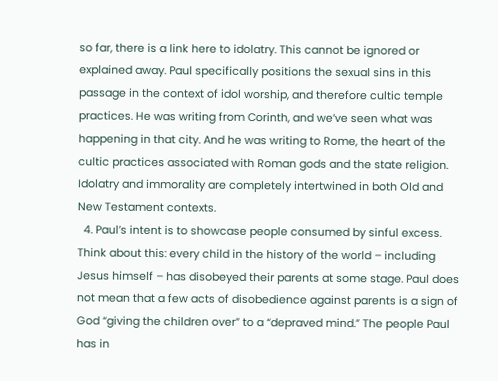so far, there is a link here to idolatry. This cannot be ignored or explained away. Paul specifically positions the sexual sins in this passage in the context of idol worship, and therefore cultic temple practices. He was writing from Corinth, and we’ve seen what was happening in that city. And he was writing to Rome, the heart of the cultic practices associated with Roman gods and the state religion. Idolatry and immorality are completely intertwined in both Old and New Testament contexts.
  4. Paul’s intent is to showcase people consumed by sinful excess. Think about this: every child in the history of the world – including Jesus himself – has disobeyed their parents at some stage. Paul does not mean that a few acts of disobedience against parents is a sign of God “giving the children over” to a “depraved mind.” The people Paul has in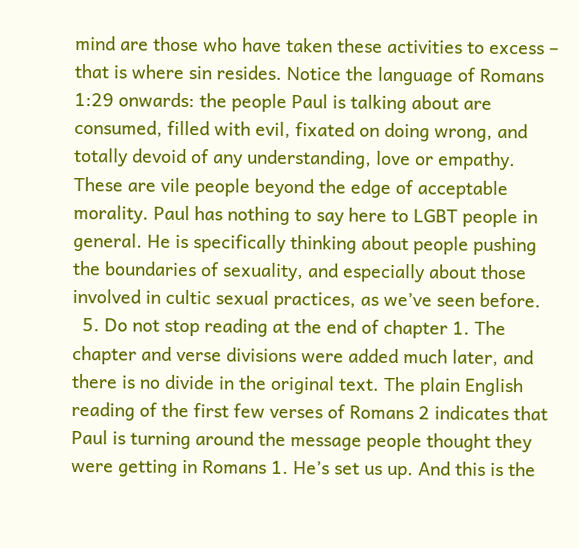mind are those who have taken these activities to excess – that is where sin resides. Notice the language of Romans 1:29 onwards: the people Paul is talking about are consumed, filled with evil, fixated on doing wrong, and totally devoid of any understanding, love or empathy. These are vile people beyond the edge of acceptable morality. Paul has nothing to say here to LGBT people in general. He is specifically thinking about people pushing the boundaries of sexuality, and especially about those involved in cultic sexual practices, as we’ve seen before.
  5. Do not stop reading at the end of chapter 1. The chapter and verse divisions were added much later, and there is no divide in the original text. The plain English reading of the first few verses of Romans 2 indicates that Paul is turning around the message people thought they were getting in Romans 1. He’s set us up. And this is the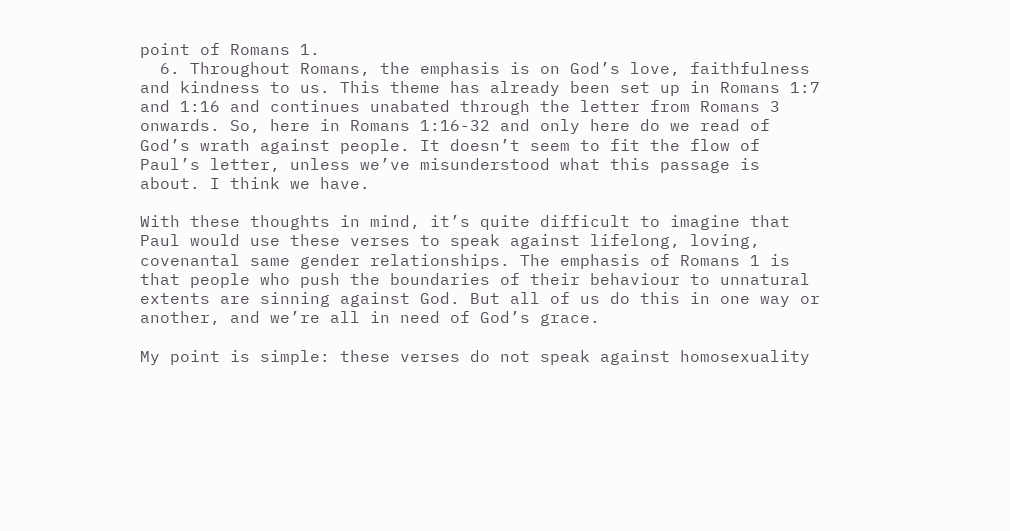point of Romans 1.
  6. Throughout Romans, the emphasis is on God’s love, faithfulness and kindness to us. This theme has already been set up in Romans 1:7 and 1:16 and continues unabated through the letter from Romans 3 onwards. So, here in Romans 1:16-32 and only here do we read of God’s wrath against people. It doesn’t seem to fit the flow of Paul’s letter, unless we’ve misunderstood what this passage is about. I think we have.

With these thoughts in mind, it’s quite difficult to imagine that Paul would use these verses to speak against lifelong, loving, covenantal same gender relationships. The emphasis of Romans 1 is that people who push the boundaries of their behaviour to unnatural extents are sinning against God. But all of us do this in one way or another, and we’re all in need of God’s grace.

My point is simple: these verses do not speak against homosexuality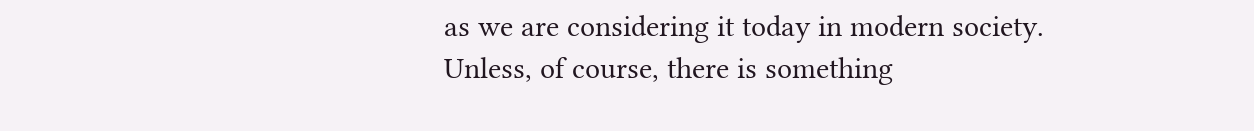as we are considering it today in modern society. Unless, of course, there is something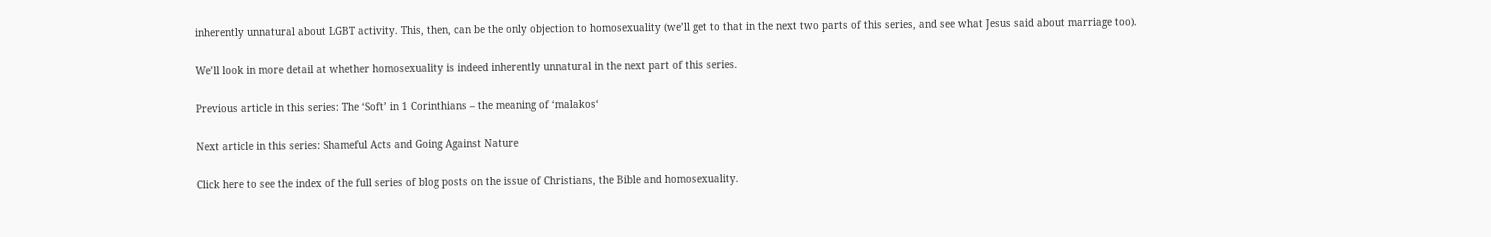inherently unnatural about LGBT activity. This, then, can be the only objection to homosexuality (we’ll get to that in the next two parts of this series, and see what Jesus said about marriage too).

We’ll look in more detail at whether homosexuality is indeed inherently unnatural in the next part of this series.

Previous article in this series: The ‘Soft’ in 1 Corinthians – the meaning of ‘malakos‘

Next article in this series: Shameful Acts and Going Against Nature

Click here to see the index of the full series of blog posts on the issue of Christians, the Bible and homosexuality.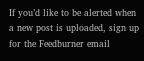If you’d like to be alerted when a new post is uploaded, sign up for the Feedburner email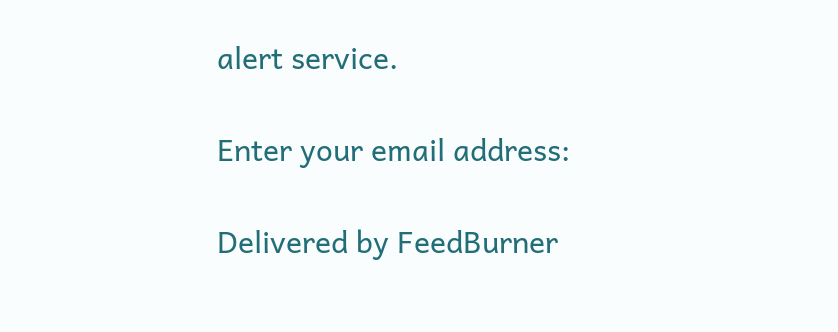alert service.

Enter your email address:

Delivered by FeedBurner